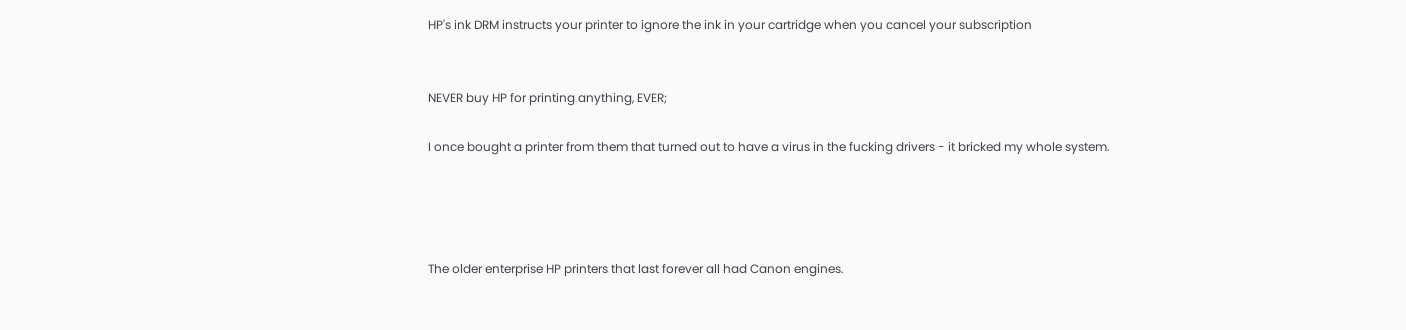HP's ink DRM instructs your printer to ignore the ink in your cartridge when you cancel your subscription


NEVER buy HP for printing anything, EVER;

I once bought a printer from them that turned out to have a virus in the fucking drivers - it bricked my whole system.




The older enterprise HP printers that last forever all had Canon engines.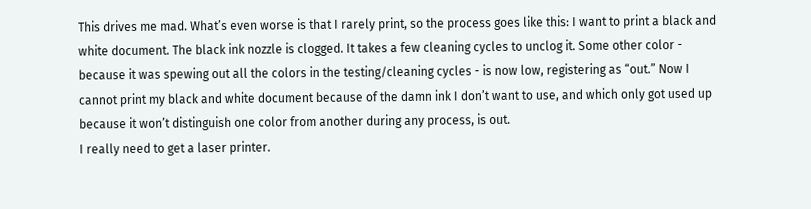This drives me mad. What’s even worse is that I rarely print, so the process goes like this: I want to print a black and white document. The black ink nozzle is clogged. It takes a few cleaning cycles to unclog it. Some other color - because it was spewing out all the colors in the testing/cleaning cycles - is now low, registering as “out.” Now I cannot print my black and white document because of the damn ink I don’t want to use, and which only got used up because it won’t distinguish one color from another during any process, is out.
I really need to get a laser printer.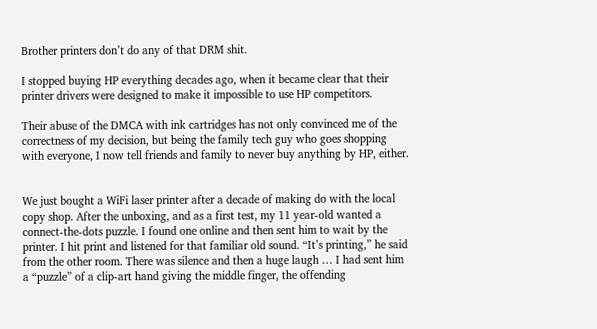Brother printers don’t do any of that DRM shit.

I stopped buying HP everything decades ago, when it became clear that their printer drivers were designed to make it impossible to use HP competitors.

Their abuse of the DMCA with ink cartridges has not only convinced me of the correctness of my decision, but being the family tech guy who goes shopping with everyone, I now tell friends and family to never buy anything by HP, either.


We just bought a WiFi laser printer after a decade of making do with the local copy shop. After the unboxing, and as a first test, my 11 year-old wanted a connect-the-dots puzzle. I found one online and then sent him to wait by the printer. I hit print and listened for that familiar old sound. “It’s printing,” he said from the other room. There was silence and then a huge laugh … I had sent him a “puzzle” of a clip-art hand giving the middle finger, the offending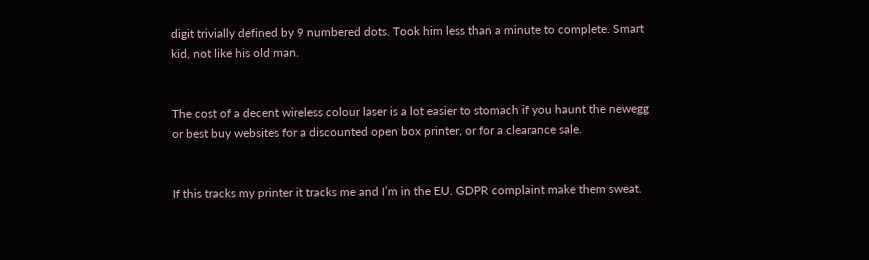digit trivially defined by 9 numbered dots. Took him less than a minute to complete. Smart kid, not like his old man.


The cost of a decent wireless colour laser is a lot easier to stomach if you haunt the newegg or best buy websites for a discounted open box printer, or for a clearance sale.


If this tracks my printer it tracks me and I’m in the EU. GDPR complaint make them sweat.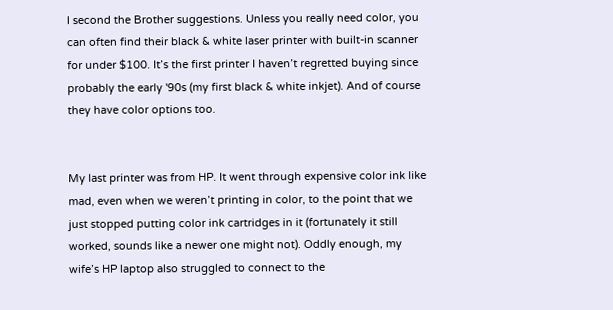I second the Brother suggestions. Unless you really need color, you can often find their black & white laser printer with built-in scanner for under $100. It’s the first printer I haven’t regretted buying since probably the early '90s (my first black & white inkjet). And of course they have color options too.


My last printer was from HP. It went through expensive color ink like mad, even when we weren’t printing in color, to the point that we just stopped putting color ink cartridges in it (fortunately it still worked, sounds like a newer one might not). Oddly enough, my wife’s HP laptop also struggled to connect to the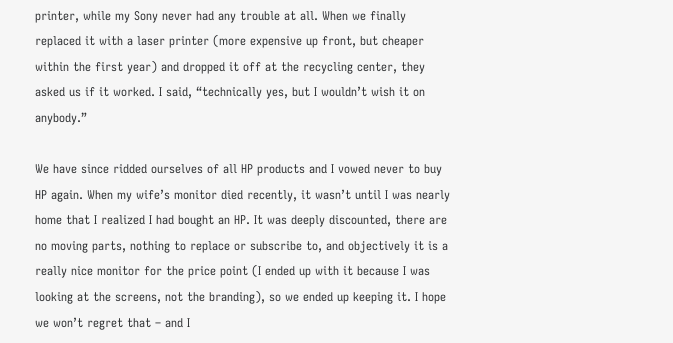printer, while my Sony never had any trouble at all. When we finally replaced it with a laser printer (more expensive up front, but cheaper within the first year) and dropped it off at the recycling center, they asked us if it worked. I said, “technically yes, but I wouldn’t wish it on anybody.”

We have since ridded ourselves of all HP products and I vowed never to buy HP again. When my wife’s monitor died recently, it wasn’t until I was nearly home that I realized I had bought an HP. It was deeply discounted, there are no moving parts, nothing to replace or subscribe to, and objectively it is a really nice monitor for the price point (I ended up with it because I was looking at the screens, not the branding), so we ended up keeping it. I hope we won’t regret that – and I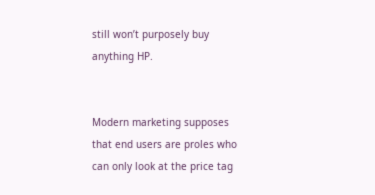still won’t purposely buy anything HP.


Modern marketing supposes that end users are proles who can only look at the price tag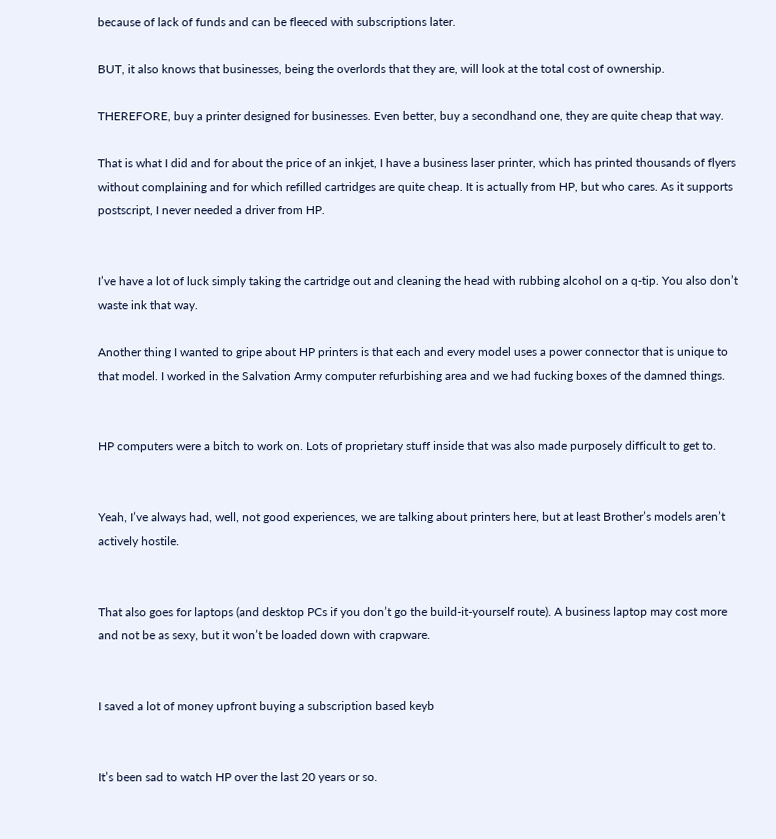because of lack of funds and can be fleeced with subscriptions later.

BUT, it also knows that businesses, being the overlords that they are, will look at the total cost of ownership.

THEREFORE, buy a printer designed for businesses. Even better, buy a secondhand one, they are quite cheap that way.

That is what I did and for about the price of an inkjet, I have a business laser printer, which has printed thousands of flyers without complaining and for which refilled cartridges are quite cheap. It is actually from HP, but who cares. As it supports postscript, I never needed a driver from HP.


I’ve have a lot of luck simply taking the cartridge out and cleaning the head with rubbing alcohol on a q-tip. You also don’t waste ink that way.

Another thing I wanted to gripe about HP printers is that each and every model uses a power connector that is unique to that model. I worked in the Salvation Army computer refurbishing area and we had fucking boxes of the damned things.


HP computers were a bitch to work on. Lots of proprietary stuff inside that was also made purposely difficult to get to.


Yeah, I’ve always had, well, not good experiences, we are talking about printers here, but at least Brother’s models aren’t actively hostile.


That also goes for laptops (and desktop PCs if you don’t go the build-it-yourself route). A business laptop may cost more and not be as sexy, but it won’t be loaded down with crapware.


I saved a lot of money upfront buying a subscription based keyb


It’s been sad to watch HP over the last 20 years or so.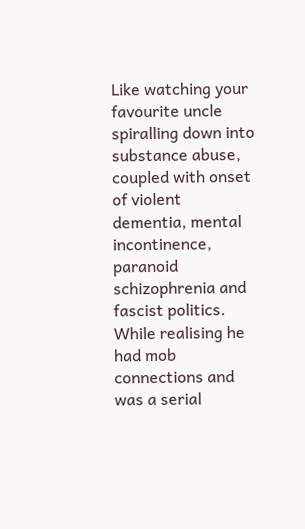Like watching your favourite uncle spiralling down into substance abuse, coupled with onset of violent dementia, mental incontinence, paranoid schizophrenia and fascist politics. While realising he had mob connections and was a serial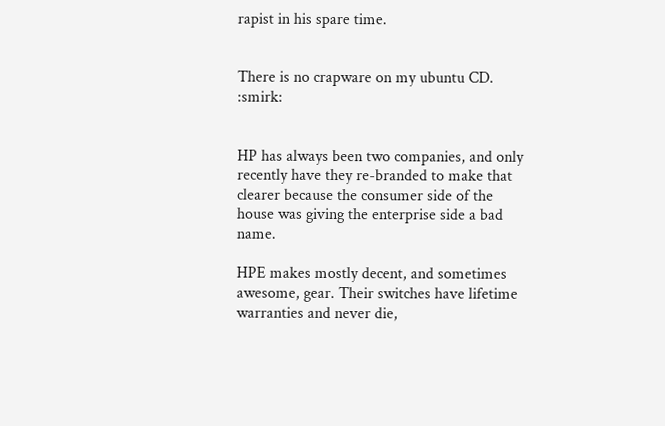rapist in his spare time.


There is no crapware on my ubuntu CD. :smirk:


HP has always been two companies, and only recently have they re-branded to make that clearer because the consumer side of the house was giving the enterprise side a bad name.

HPE makes mostly decent, and sometimes awesome, gear. Their switches have lifetime warranties and never die,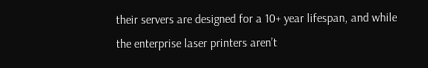their servers are designed for a 10+ year lifespan, and while the enterprise laser printers aren’t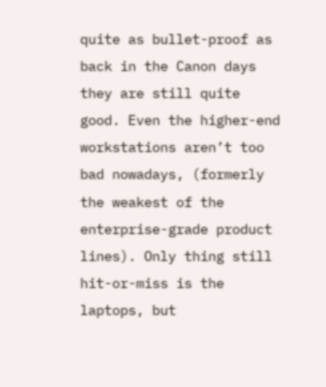quite as bullet-proof as back in the Canon days they are still quite good. Even the higher-end workstations aren’t too bad nowadays, (formerly the weakest of the enterprise-grade product lines). Only thing still hit-or-miss is the laptops, but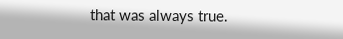that was always true.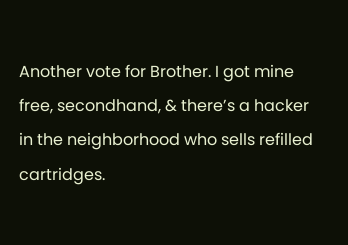Another vote for Brother. I got mine free, secondhand, & there’s a hacker in the neighborhood who sells refilled cartridges.